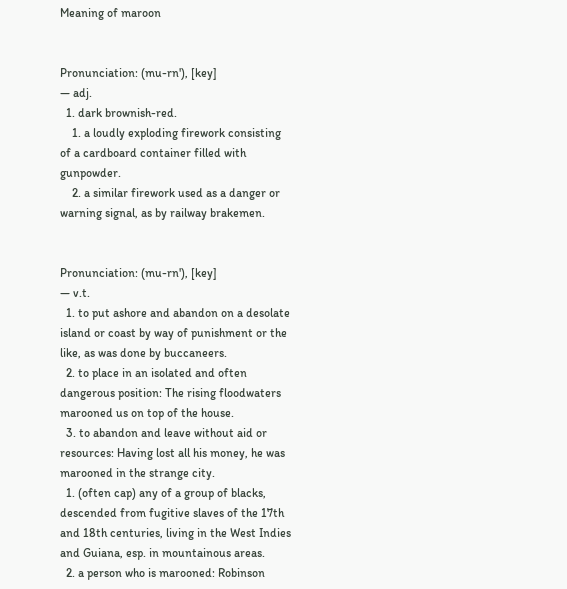Meaning of maroon


Pronunciation: (mu-rn'), [key]
— adj.
  1. dark brownish-red.
    1. a loudly exploding firework consisting of a cardboard container filled with gunpowder.
    2. a similar firework used as a danger or warning signal, as by railway brakemen.


Pronunciation: (mu-rn'), [key]
— v.t.
  1. to put ashore and abandon on a desolate island or coast by way of punishment or the like, as was done by buccaneers.
  2. to place in an isolated and often dangerous position: The rising floodwaters marooned us on top of the house.
  3. to abandon and leave without aid or resources: Having lost all his money, he was marooned in the strange city.
  1. (often cap) any of a group of blacks, descended from fugitive slaves of the 17th and 18th centuries, living in the West Indies and Guiana, esp. in mountainous areas.
  2. a person who is marooned: Robinson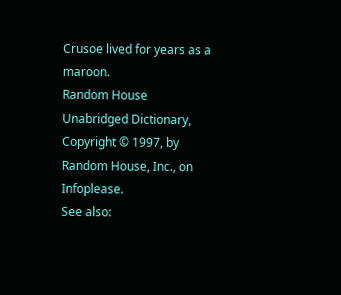Crusoe lived for years as a maroon.
Random House Unabridged Dictionary, Copyright © 1997, by Random House, Inc., on Infoplease.
See also: